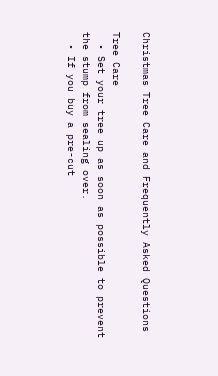Christmas Tree Care and Frequently Asked Questions

Tree Care
  • Set your tree up as soon as possible to prevent the stump from sealing over.
  • If you buy a pre-cut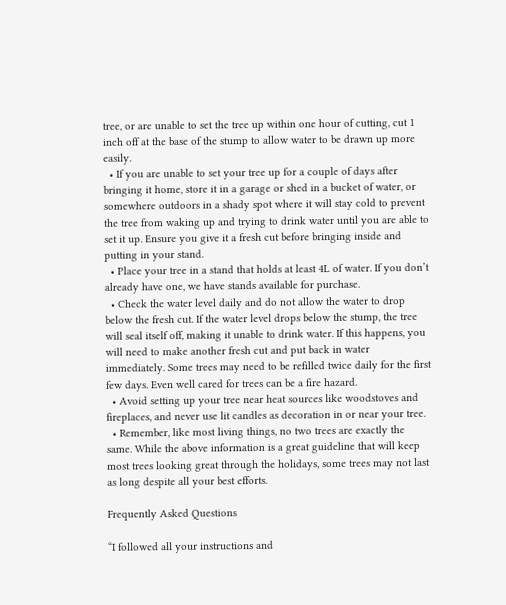tree, or are unable to set the tree up within one hour of cutting, cut 1 inch off at the base of the stump to allow water to be drawn up more easily.
  • If you are unable to set your tree up for a couple of days after bringing it home, store it in a garage or shed in a bucket of water, or somewhere outdoors in a shady spot where it will stay cold to prevent the tree from waking up and trying to drink water until you are able to set it up. Ensure you give it a fresh cut before bringing inside and putting in your stand.
  • Place your tree in a stand that holds at least 4L of water. If you don’t already have one, we have stands available for purchase.
  • Check the water level daily and do not allow the water to drop below the fresh cut. If the water level drops below the stump, the tree will seal itself off, making it unable to drink water. If this happens, you will need to make another fresh cut and put back in water immediately. Some trees may need to be refilled twice daily for the first few days. Even well cared for trees can be a fire hazard.
  • Avoid setting up your tree near heat sources like woodstoves and fireplaces, and never use lit candles as decoration in or near your tree.
  • Remember, like most living things, no two trees are exactly the same. While the above information is a great guideline that will keep most trees looking great through the holidays, some trees may not last as long despite all your best efforts.

Frequently Asked Questions

“I followed all your instructions and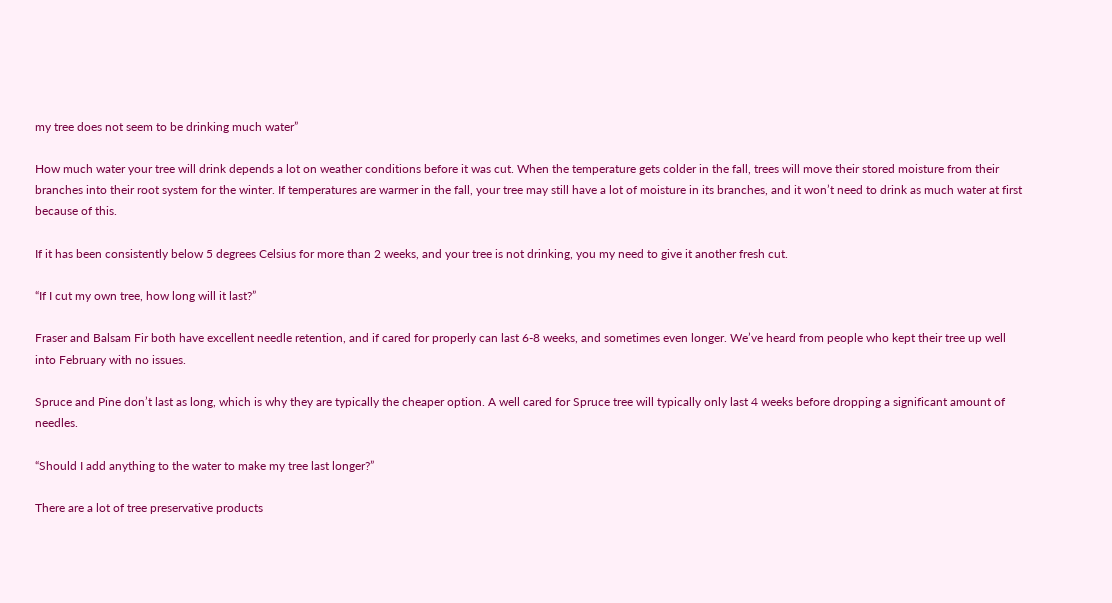my tree does not seem to be drinking much water”

How much water your tree will drink depends a lot on weather conditions before it was cut. When the temperature gets colder in the fall, trees will move their stored moisture from their branches into their root system for the winter. If temperatures are warmer in the fall, your tree may still have a lot of moisture in its branches, and it won’t need to drink as much water at first because of this.

If it has been consistently below 5 degrees Celsius for more than 2 weeks, and your tree is not drinking, you my need to give it another fresh cut.

“If I cut my own tree, how long will it last?”

Fraser and Balsam Fir both have excellent needle retention, and if cared for properly can last 6-8 weeks, and sometimes even longer. We’ve heard from people who kept their tree up well into February with no issues.

Spruce and Pine don’t last as long, which is why they are typically the cheaper option. A well cared for Spruce tree will typically only last 4 weeks before dropping a significant amount of needles.

“Should I add anything to the water to make my tree last longer?”

There are a lot of tree preservative products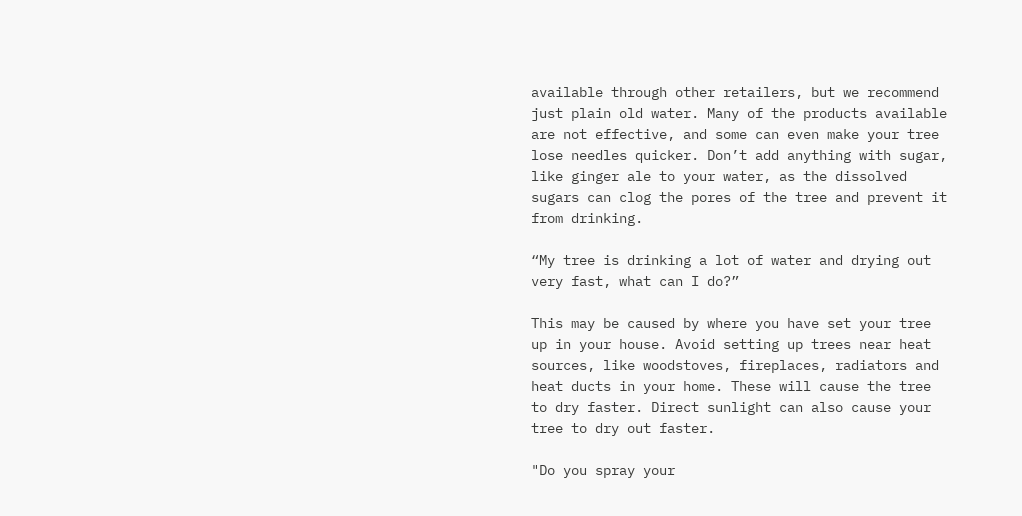available through other retailers, but we recommend just plain old water. Many of the products available are not effective, and some can even make your tree lose needles quicker. Don’t add anything with sugar, like ginger ale to your water, as the dissolved sugars can clog the pores of the tree and prevent it from drinking.

“My tree is drinking a lot of water and drying out very fast, what can I do?”

This may be caused by where you have set your tree up in your house. Avoid setting up trees near heat sources, like woodstoves, fireplaces, radiators and heat ducts in your home. These will cause the tree to dry faster. Direct sunlight can also cause your tree to dry out faster.

"Do you spray your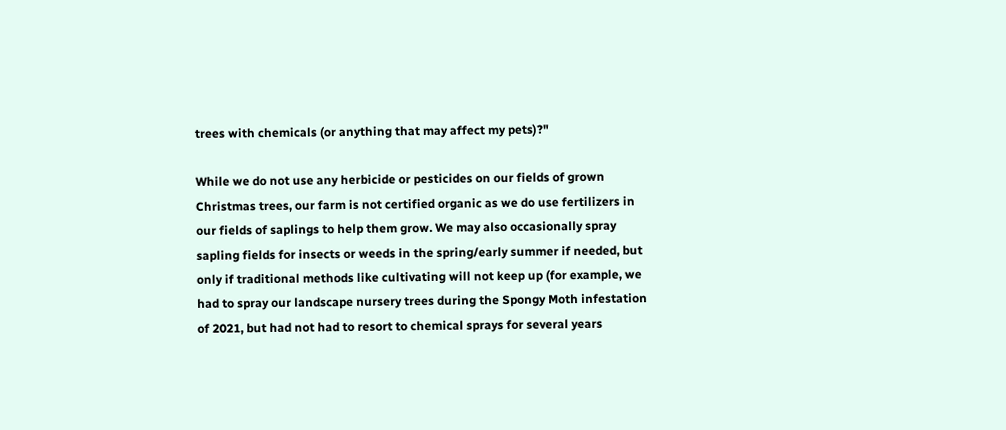trees with chemicals (or anything that may affect my pets)?"

While we do not use any herbicide or pesticides on our fields of grown Christmas trees, our farm is not certified organic as we do use fertilizers in our fields of saplings to help them grow. We may also occasionally spray sapling fields for insects or weeds in the spring/early summer if needed, but only if traditional methods like cultivating will not keep up (for example, we had to spray our landscape nursery trees during the Spongy Moth infestation of 2021, but had not had to resort to chemical sprays for several years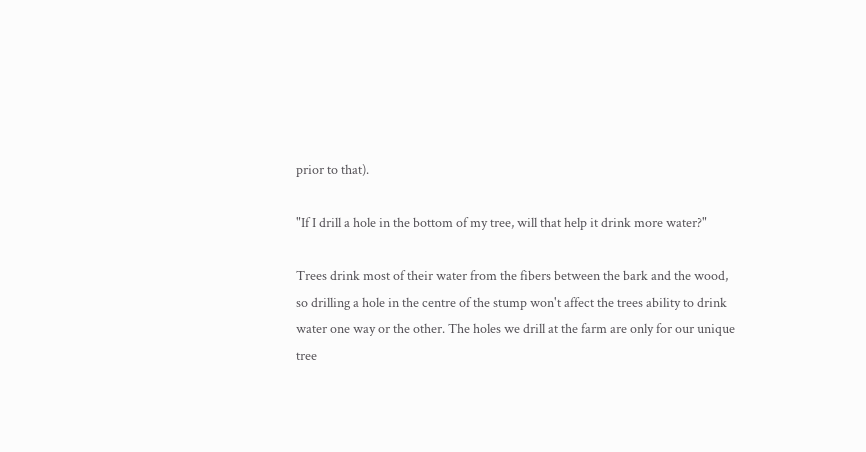prior to that).

"If I drill a hole in the bottom of my tree, will that help it drink more water?"

Trees drink most of their water from the fibers between the bark and the wood, so drilling a hole in the centre of the stump won't affect the trees ability to drink water one way or the other. The holes we drill at the farm are only for our unique tree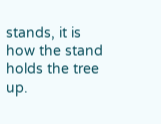stands, it is how the stand holds the tree up.